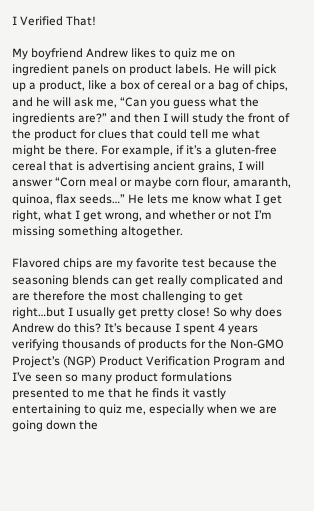I Verified That!

My boyfriend Andrew likes to quiz me on ingredient panels on product labels. He will pick up a product, like a box of cereal or a bag of chips, and he will ask me, “Can you guess what the ingredients are?” and then I will study the front of the product for clues that could tell me what might be there. For example, if it’s a gluten-free cereal that is advertising ancient grains, I will answer “Corn meal or maybe corn flour, amaranth, quinoa, flax seeds…” He lets me know what I get right, what I get wrong, and whether or not I’m missing something altogether.

Flavored chips are my favorite test because the seasoning blends can get really complicated and are therefore the most challenging to get right…but I usually get pretty close! So why does Andrew do this? It’s because I spent 4 years verifying thousands of products for the Non-GMO Project’s (NGP) Product Verification Program and I’ve seen so many product formulations presented to me that he finds it vastly entertaining to quiz me, especially when we are going down the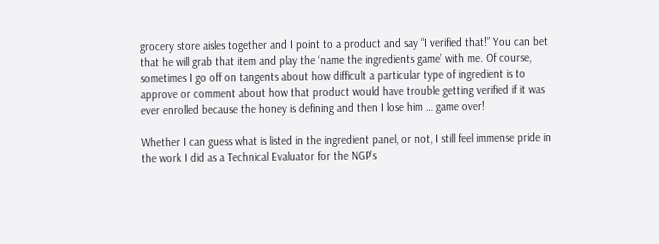grocery store aisles together and I point to a product and say “I verified that!” You can bet that he will grab that item and play the ‘name the ingredients game’ with me. Of course, sometimes I go off on tangents about how difficult a particular type of ingredient is to approve or comment about how that product would have trouble getting verified if it was ever enrolled because the honey is defining and then I lose him … game over!

Whether I can guess what is listed in the ingredient panel, or not, I still feel immense pride in the work I did as a Technical Evaluator for the NGP’s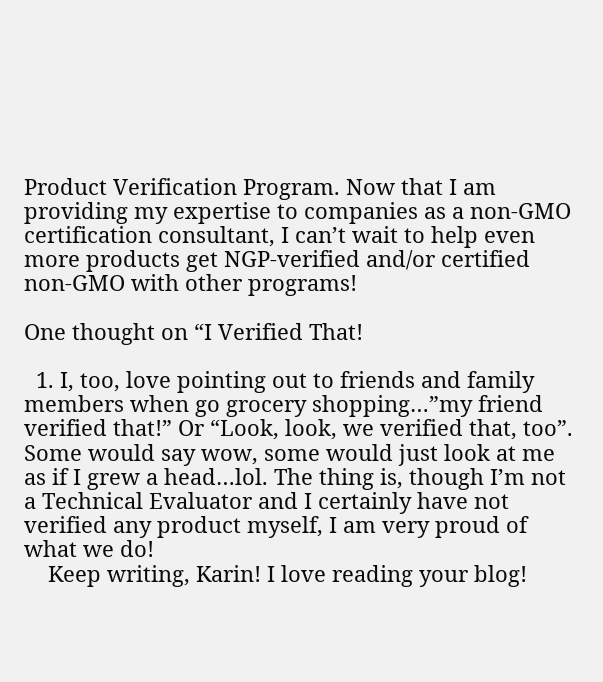Product Verification Program. Now that I am providing my expertise to companies as a non-GMO certification consultant, I can’t wait to help even more products get NGP-verified and/or certified non-GMO with other programs!

One thought on “I Verified That!

  1. I, too, love pointing out to friends and family members when go grocery shopping…”my friend verified that!” Or “Look, look, we verified that, too”. Some would say wow, some would just look at me as if I grew a head…lol. The thing is, though I’m not a Technical Evaluator and I certainly have not verified any product myself, I am very proud of what we do!
    Keep writing, Karin! I love reading your blog!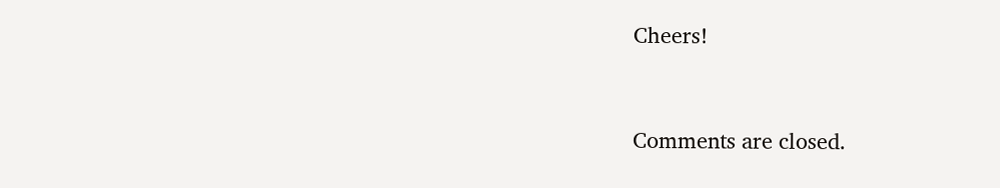Cheers!


Comments are closed.